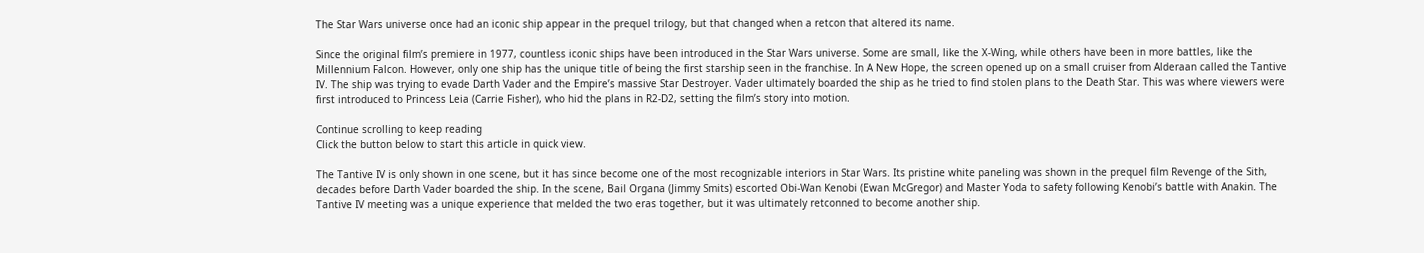The Star Wars universe once had an iconic ship appear in the prequel trilogy, but that changed when a retcon that altered its name.

Since the original film’s premiere in 1977, countless iconic ships have been introduced in the Star Wars universe. Some are small, like the X-Wing, while others have been in more battles, like the Millennium Falcon. However, only one ship has the unique title of being the first starship seen in the franchise. In A New Hope, the screen opened up on a small cruiser from Alderaan called the Tantive IV. The ship was trying to evade Darth Vader and the Empire’s massive Star Destroyer. Vader ultimately boarded the ship as he tried to find stolen plans to the Death Star. This was where viewers were first introduced to Princess Leia (Carrie Fisher), who hid the plans in R2-D2, setting the film’s story into motion.

Continue scrolling to keep reading
Click the button below to start this article in quick view.

The Tantive IV is only shown in one scene, but it has since become one of the most recognizable interiors in Star Wars. Its pristine white paneling was shown in the prequel film Revenge of the Sith, decades before Darth Vader boarded the ship. In the scene, Bail Organa (Jimmy Smits) escorted Obi-Wan Kenobi (Ewan McGregor) and Master Yoda to safety following Kenobi’s battle with Anakin. The Tantive IV meeting was a unique experience that melded the two eras together, but it was ultimately retconned to become another ship.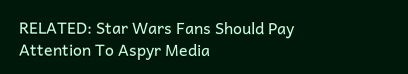RELATED: Star Wars Fans Should Pay Attention To Aspyr Media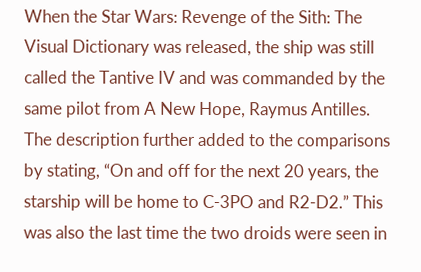When the Star Wars: Revenge of the Sith: The Visual Dictionary was released, the ship was still called the Tantive IV and was commanded by the same pilot from A New Hope, Raymus Antilles. The description further added to the comparisons by stating, “On and off for the next 20 years, the starship will be home to C-3PO and R2-D2.” This was also the last time the two droids were seen in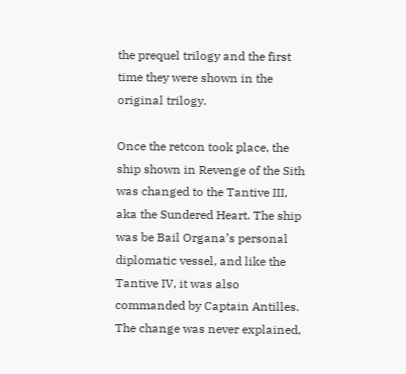the prequel trilogy and the first time they were shown in the original trilogy.

Once the retcon took place, the ship shown in Revenge of the Sith was changed to the Tantive III, aka the Sundered Heart. The ship was be Bail Organa’s personal diplomatic vessel, and like the Tantive IV, it was also commanded by Captain Antilles. The change was never explained,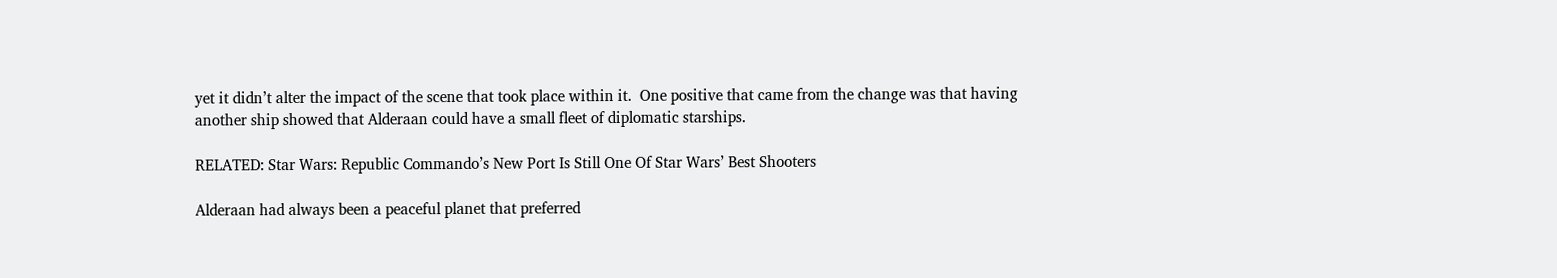yet it didn’t alter the impact of the scene that took place within it.  One positive that came from the change was that having another ship showed that Alderaan could have a small fleet of diplomatic starships.

RELATED: Star Wars: Republic Commando’s New Port Is Still One Of Star Wars’ Best Shooters

Alderaan had always been a peaceful planet that preferred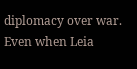diplomacy over war. Even when Leia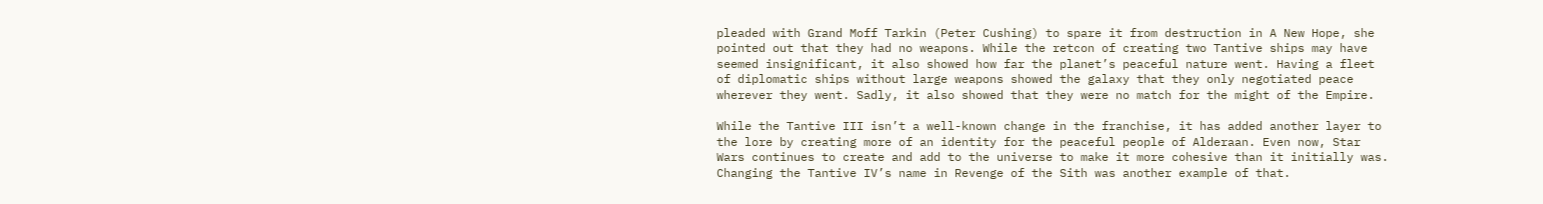pleaded with Grand Moff Tarkin (Peter Cushing) to spare it from destruction in A New Hope, she pointed out that they had no weapons. While the retcon of creating two Tantive ships may have seemed insignificant, it also showed how far the planet’s peaceful nature went. Having a fleet of diplomatic ships without large weapons showed the galaxy that they only negotiated peace wherever they went. Sadly, it also showed that they were no match for the might of the Empire.

While the Tantive III isn’t a well-known change in the franchise, it has added another layer to the lore by creating more of an identity for the peaceful people of Alderaan. Even now, Star Wars continues to create and add to the universe to make it more cohesive than it initially was. Changing the Tantive IV’s name in Revenge of the Sith was another example of that.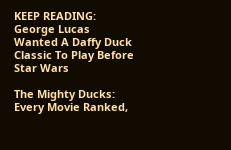KEEP READING: George Lucas Wanted A Daffy Duck Classic To Play Before Star Wars

The Mighty Ducks: Every Movie Ranked,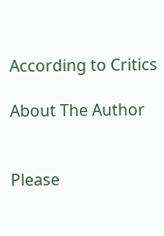According to Critics

About The Author


Please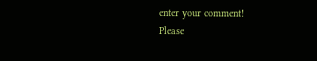enter your comment!
Please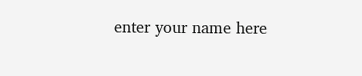enter your name here